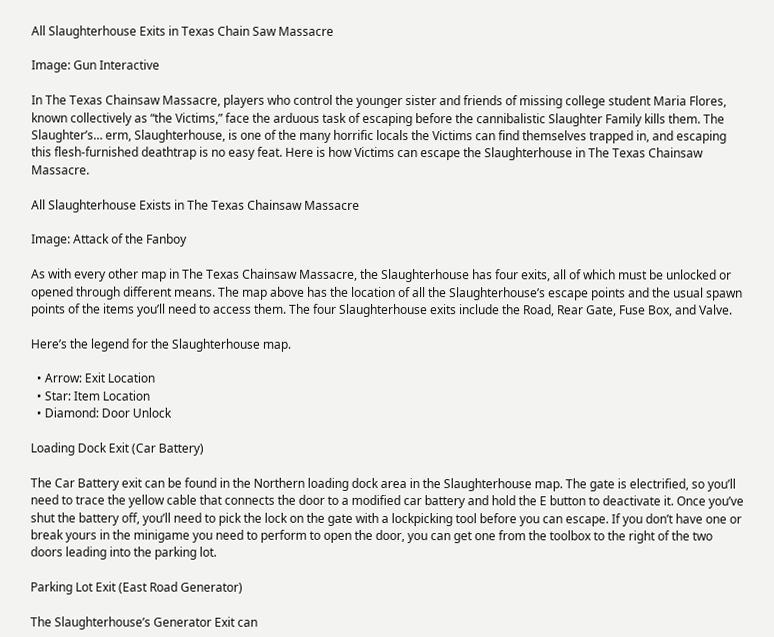All Slaughterhouse Exits in Texas Chain Saw Massacre

Image: Gun Interactive

In The Texas Chainsaw Massacre, players who control the younger sister and friends of missing college student Maria Flores, known collectively as “the Victims,” face the arduous task of escaping before the cannibalistic Slaughter Family kills them. The Slaughter’s… erm, Slaughterhouse, is one of the many horrific locals the Victims can find themselves trapped in, and escaping this flesh-furnished deathtrap is no easy feat. Here is how Victims can escape the Slaughterhouse in The Texas Chainsaw Massacre.

All Slaughterhouse Exists in The Texas Chainsaw Massacre

Image: Attack of the Fanboy

As with every other map in The Texas Chainsaw Massacre, the Slaughterhouse has four exits, all of which must be unlocked or opened through different means. The map above has the location of all the Slaughterhouse’s escape points and the usual spawn points of the items you’ll need to access them. The four Slaughterhouse exits include the Road, Rear Gate, Fuse Box, and Valve.

Here’s the legend for the Slaughterhouse map.

  • Arrow: Exit Location
  • Star: Item Location
  • Diamond: Door Unlock

Loading Dock Exit (Car Battery)

The Car Battery exit can be found in the Northern loading dock area in the Slaughterhouse map. The gate is electrified, so you’ll need to trace the yellow cable that connects the door to a modified car battery and hold the E button to deactivate it. Once you’ve shut the battery off, you’ll need to pick the lock on the gate with a lockpicking tool before you can escape. If you don’t have one or break yours in the minigame you need to perform to open the door, you can get one from the toolbox to the right of the two doors leading into the parking lot.

Parking Lot Exit (East Road Generator)

The Slaughterhouse’s Generator Exit can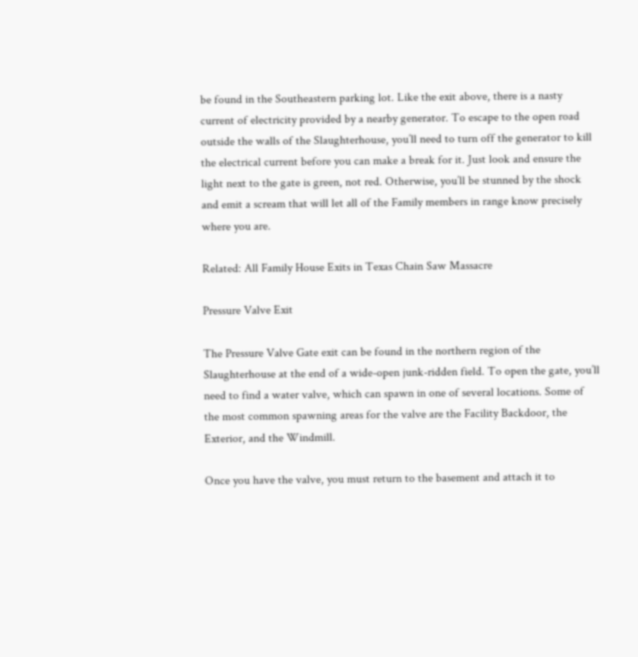be found in the Southeastern parking lot. Like the exit above, there is a nasty current of electricity provided by a nearby generator. To escape to the open road outside the walls of the Slaughterhouse, you’ll need to turn off the generator to kill the electrical current before you can make a break for it. Just look and ensure the light next to the gate is green, not red. Otherwise, you’ll be stunned by the shock and emit a scream that will let all of the Family members in range know precisely where you are.

Related: All Family House Exits in Texas Chain Saw Massacre

Pressure Valve Exit

The Pressure Valve Gate exit can be found in the northern region of the Slaughterhouse at the end of a wide-open junk-ridden field. To open the gate, you’ll need to find a water valve, which can spawn in one of several locations. Some of the most common spawning areas for the valve are the Facility Backdoor, the Exterior, and the Windmill.

Once you have the valve, you must return to the basement and attach it to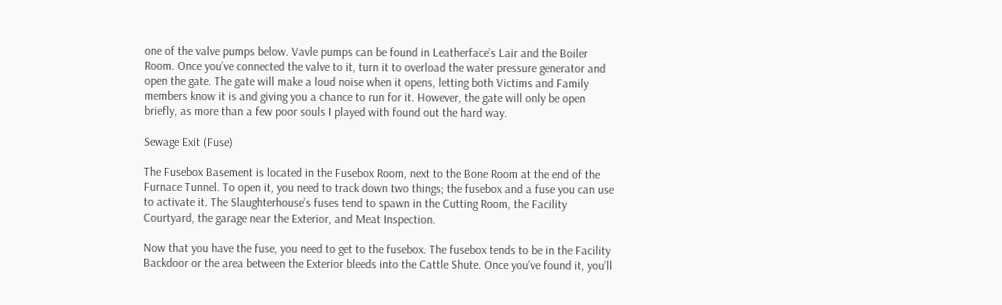one of the valve pumps below. Vavle pumps can be found in Leatherface’s Lair and the Boiler Room. Once you’ve connected the valve to it, turn it to overload the water pressure generator and open the gate. The gate will make a loud noise when it opens, letting both Victims and Family members know it is and giving you a chance to run for it. However, the gate will only be open briefly, as more than a few poor souls I played with found out the hard way.

Sewage Exit (Fuse)

The Fusebox Basement is located in the Fusebox Room, next to the Bone Room at the end of the Furnace Tunnel. To open it, you need to track down two things; the fusebox and a fuse you can use to activate it. The Slaughterhouse’s fuses tend to spawn in the Cutting Room, the Facility Courtyard, the garage near the Exterior, and Meat Inspection.

Now that you have the fuse, you need to get to the fusebox. The fusebox tends to be in the Facility Backdoor or the area between the Exterior bleeds into the Cattle Shute. Once you’ve found it, you’ll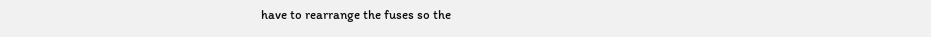have to rearrange the fuses so the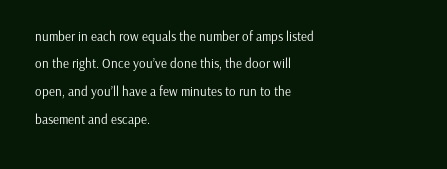number in each row equals the number of amps listed on the right. Once you’ve done this, the door will open, and you’ll have a few minutes to run to the basement and escape.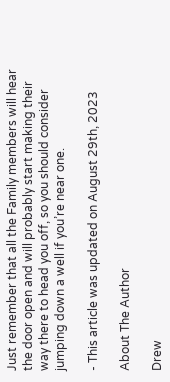Just remember that all the Family members will hear the door open and will probably start making their way there to head you off, so you should consider jumping down a well if you’re near one.

- This article was updated on August 29th, 2023

About The Author

Drew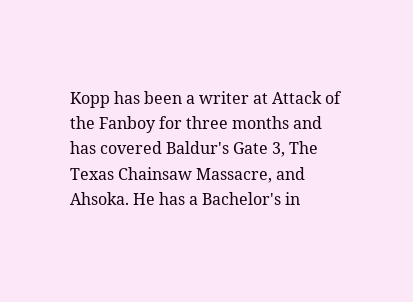Kopp has been a writer at Attack of the Fanboy for three months and has covered Baldur's Gate 3, The Texas Chainsaw Massacre, and Ahsoka. He has a Bachelor's in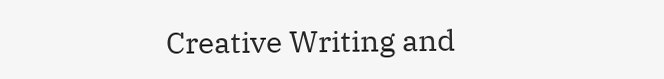Creative Writing and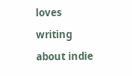loves writing about indie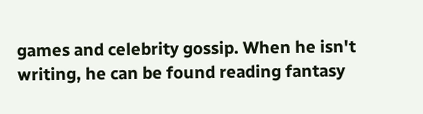games and celebrity gossip. When he isn't writing, he can be found reading fantasy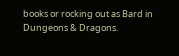books or rocking out as Bard in Dungeons & Dragons.